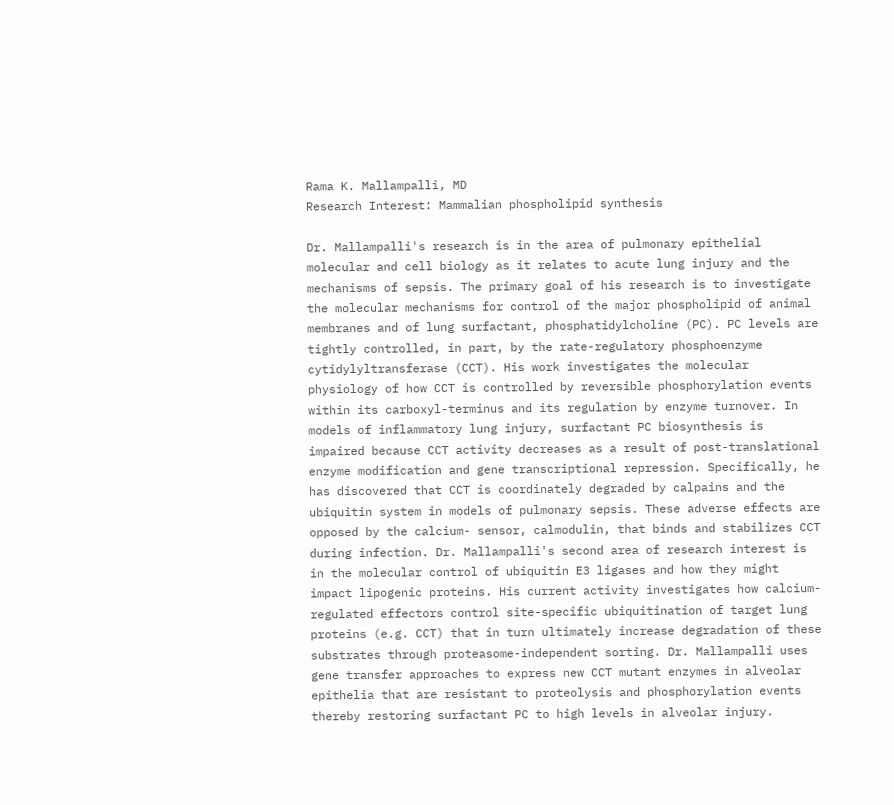Rama K. Mallampalli, MD
Research Interest: Mammalian phospholipid synthesis

Dr. Mallampalli's research is in the area of pulmonary epithelial molecular and cell biology as it relates to acute lung injury and the mechanisms of sepsis. The primary goal of his research is to investigate the molecular mechanisms for control of the major phospholipid of animal membranes and of lung surfactant, phosphatidylcholine (PC). PC levels are tightly controlled, in part, by the rate-regulatory phosphoenzyme cytidylyltransferase (CCT). His work investigates the molecular physiology of how CCT is controlled by reversible phosphorylation events within its carboxyl-terminus and its regulation by enzyme turnover. In models of inflammatory lung injury, surfactant PC biosynthesis is impaired because CCT activity decreases as a result of post-translational enzyme modification and gene transcriptional repression. Specifically, he has discovered that CCT is coordinately degraded by calpains and the ubiquitin system in models of pulmonary sepsis. These adverse effects are opposed by the calcium- sensor, calmodulin, that binds and stabilizes CCT during infection. Dr. Mallampalli's second area of research interest is in the molecular control of ubiquitin E3 ligases and how they might impact lipogenic proteins. His current activity investigates how calcium-regulated effectors control site-specific ubiquitination of target lung proteins (e.g. CCT) that in turn ultimately increase degradation of these substrates through proteasome-independent sorting. Dr. Mallampalli uses gene transfer approaches to express new CCT mutant enzymes in alveolar epithelia that are resistant to proteolysis and phosphorylation events thereby restoring surfactant PC to high levels in alveolar injury.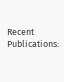Recent Publications: